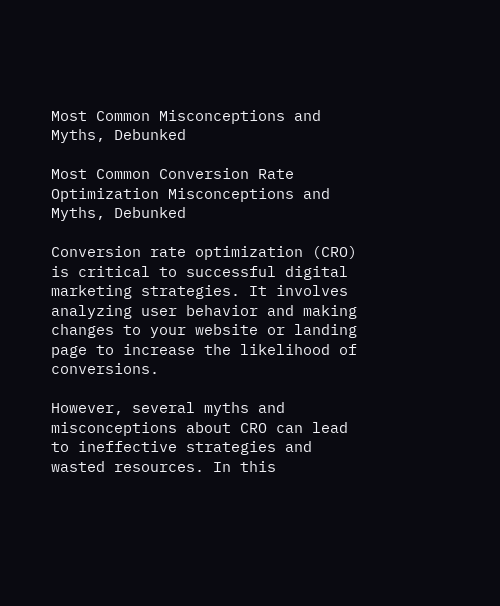Most Common Misconceptions and Myths, Debunked

Most Common Conversion Rate Optimization Misconceptions and Myths, Debunked

Conversion rate optimization (CRO) is critical to successful digital marketing strategies. It involves analyzing user behavior and making changes to your website or landing page to increase the likelihood of conversions.

However, several myths and misconceptions about CRO can lead to ineffective strategies and wasted resources. In this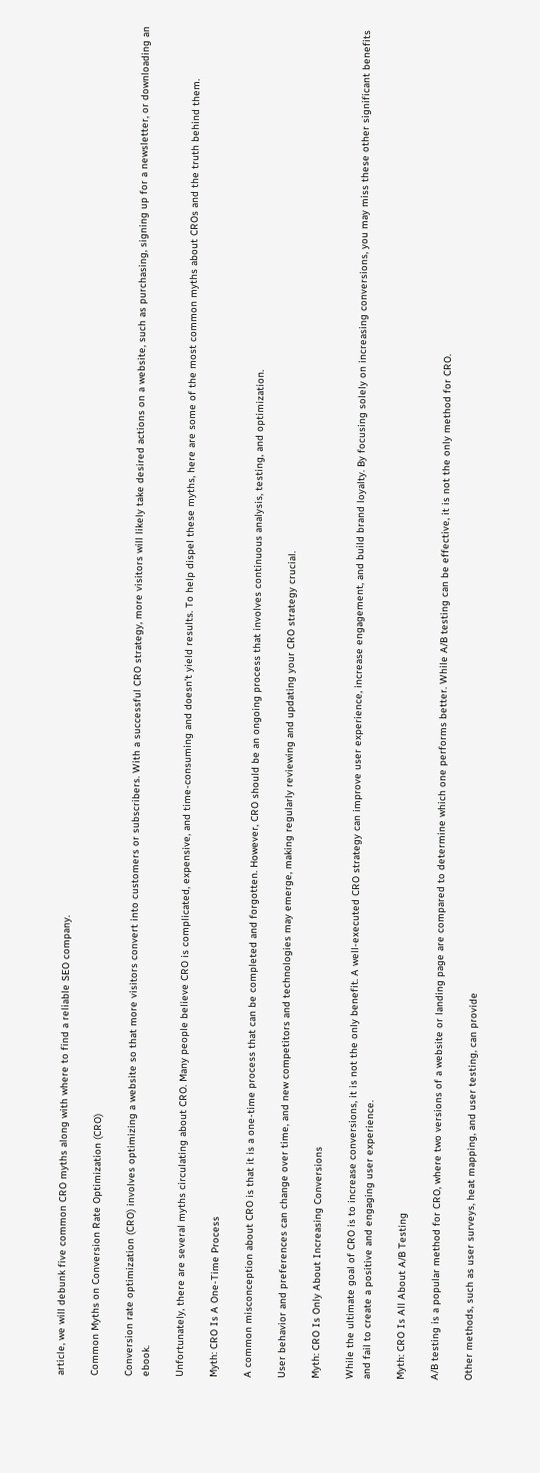article, we will debunk five common CRO myths along with where to find a reliable SEO company.

Common Myths on Conversion Rate Optimization (CRO)

Conversion rate optimization (CRO) involves optimizing a website so that more visitors convert into customers or subscribers. With a successful CRO strategy, more visitors will likely take desired actions on a website, such as purchasing, signing up for a newsletter, or downloading an ebook.

Unfortunately, there are several myths circulating about CRO. Many people believe CRO is complicated, expensive, and time-consuming and doesn’t yield results. To help dispel these myths, here are some of the most common myths about CROs and the truth behind them.

Myth: CRO Is A One-Time Process

A common misconception about CRO is that it is a one-time process that can be completed and forgotten. However, CRO should be an ongoing process that involves continuous analysis, testing, and optimization.

User behavior and preferences can change over time, and new competitors and technologies may emerge, making regularly reviewing and updating your CRO strategy crucial.

Myth: CRO Is Only About Increasing Conversions

While the ultimate goal of CRO is to increase conversions, it is not the only benefit. A well-executed CRO strategy can improve user experience, increase engagement, and build brand loyalty. By focusing solely on increasing conversions, you may miss these other significant benefits and fail to create a positive and engaging user experience.

Myth: CRO Is All About A/B Testing

A/B testing is a popular method for CRO, where two versions of a website or landing page are compared to determine which one performs better. While A/B testing can be effective, it is not the only method for CRO.

Other methods, such as user surveys, heat mapping, and user testing, can provide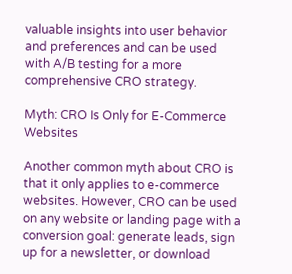valuable insights into user behavior and preferences and can be used with A/B testing for a more comprehensive CRO strategy.

Myth: CRO Is Only for E-Commerce Websites

Another common myth about CRO is that it only applies to e-commerce websites. However, CRO can be used on any website or landing page with a conversion goal: generate leads, sign up for a newsletter, or download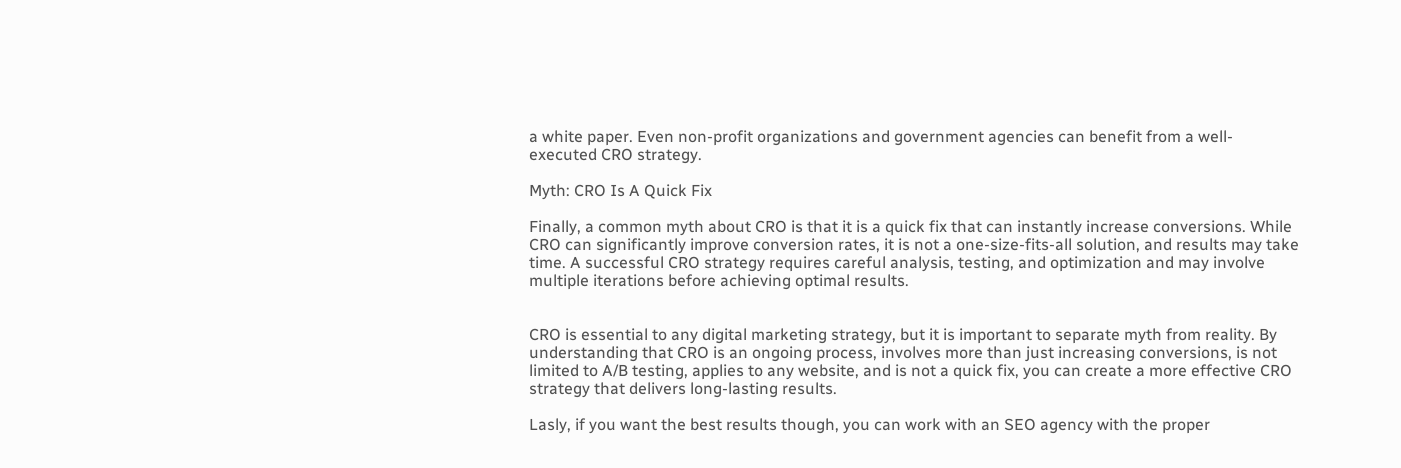a white paper. Even non-profit organizations and government agencies can benefit from a well-executed CRO strategy.

Myth: CRO Is A Quick Fix

Finally, a common myth about CRO is that it is a quick fix that can instantly increase conversions. While CRO can significantly improve conversion rates, it is not a one-size-fits-all solution, and results may take time. A successful CRO strategy requires careful analysis, testing, and optimization and may involve multiple iterations before achieving optimal results.


CRO is essential to any digital marketing strategy, but it is important to separate myth from reality. By understanding that CRO is an ongoing process, involves more than just increasing conversions, is not limited to A/B testing, applies to any website, and is not a quick fix, you can create a more effective CRO strategy that delivers long-lasting results.

Lasly, if you want the best results though, you can work with an SEO agency with the proper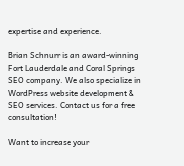expertise and experience.

Brian Schnurr is an award-winning Fort Lauderdale and Coral Springs SEO company. We also specialize in WordPress website development & SEO services. Contact us for a free consultation!

Want to increase your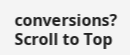conversions?
Scroll to Top